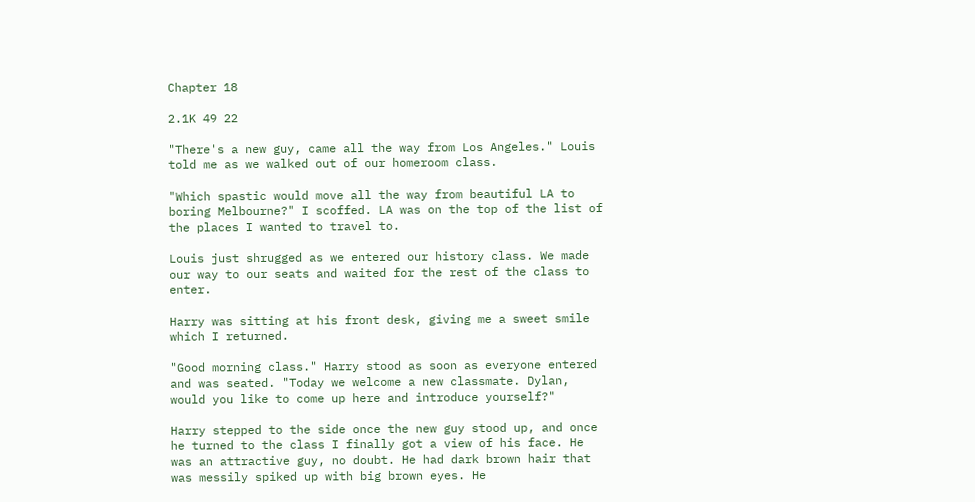Chapter 18

2.1K 49 22

"There's a new guy, came all the way from Los Angeles." Louis told me as we walked out of our homeroom class.

"Which spastic would move all the way from beautiful LA to boring Melbourne?" I scoffed. LA was on the top of the list of the places I wanted to travel to.

Louis just shrugged as we entered our history class. We made our way to our seats and waited for the rest of the class to enter.

Harry was sitting at his front desk, giving me a sweet smile which I returned.

"Good morning class." Harry stood as soon as everyone entered and was seated. "Today we welcome a new classmate. Dylan, would you like to come up here and introduce yourself?"

Harry stepped to the side once the new guy stood up, and once he turned to the class I finally got a view of his face. He was an attractive guy, no doubt. He had dark brown hair that was messily spiked up with big brown eyes. He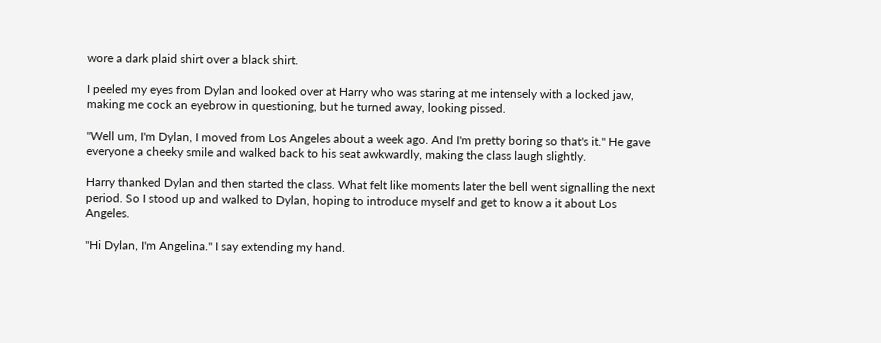wore a dark plaid shirt over a black shirt.

I peeled my eyes from Dylan and looked over at Harry who was staring at me intensely with a locked jaw, making me cock an eyebrow in questioning, but he turned away, looking pissed.

"Well um, I'm Dylan, I moved from Los Angeles about a week ago. And I'm pretty boring so that's it." He gave everyone a cheeky smile and walked back to his seat awkwardly, making the class laugh slightly.

Harry thanked Dylan and then started the class. What felt like moments later the bell went signalling the next period. So I stood up and walked to Dylan, hoping to introduce myself and get to know a it about Los Angeles.

"Hi Dylan, I'm Angelina." I say extending my hand.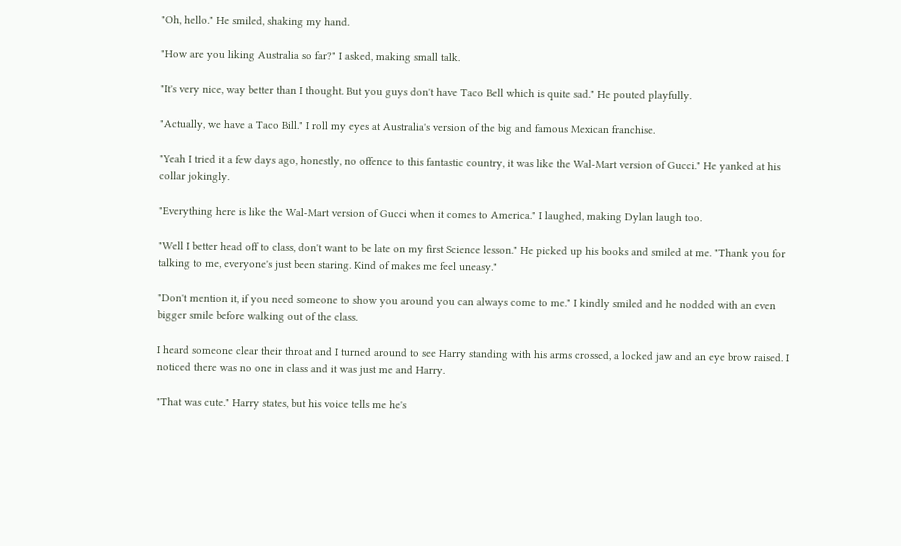"Oh, hello." He smiled, shaking my hand.

"How are you liking Australia so far?" I asked, making small talk.

"It's very nice, way better than I thought. But you guys don't have Taco Bell which is quite sad." He pouted playfully.

"Actually, we have a Taco Bill." I roll my eyes at Australia's version of the big and famous Mexican franchise.

"Yeah I tried it a few days ago, honestly, no offence to this fantastic country, it was like the Wal-Mart version of Gucci." He yanked at his collar jokingly.

"Everything here is like the Wal-Mart version of Gucci when it comes to America." I laughed, making Dylan laugh too.

"Well I better head off to class, don't want to be late on my first Science lesson." He picked up his books and smiled at me. "Thank you for talking to me, everyone's just been staring. Kind of makes me feel uneasy."

"Don't mention it, if you need someone to show you around you can always come to me." I kindly smiled and he nodded with an even bigger smile before walking out of the class.

I heard someone clear their throat and I turned around to see Harry standing with his arms crossed, a locked jaw and an eye brow raised. I noticed there was no one in class and it was just me and Harry.

"That was cute." Harry states, but his voice tells me he's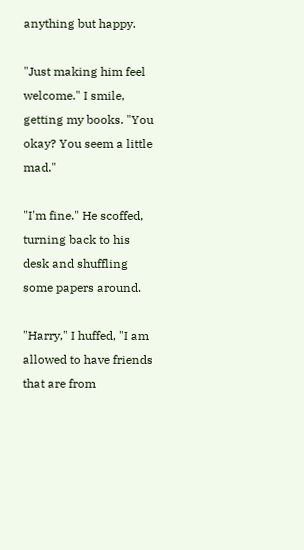anything but happy.

"Just making him feel welcome." I smile, getting my books. "You okay? You seem a little mad."

"I'm fine." He scoffed, turning back to his desk and shuffling some papers around.

"Harry," I huffed, "I am allowed to have friends that are from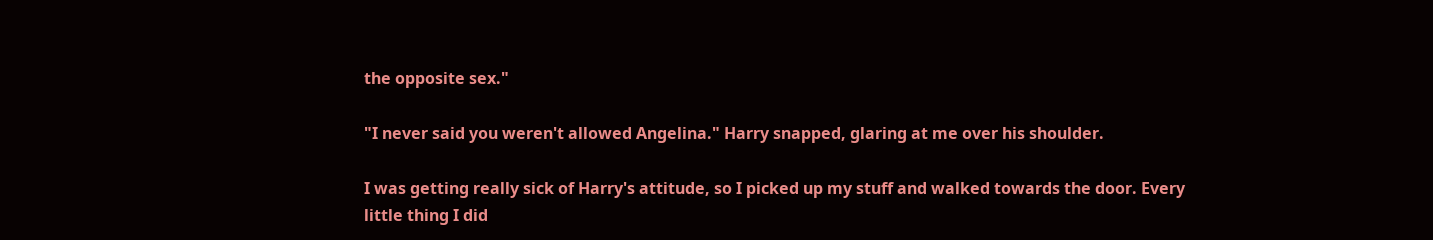the opposite sex."

"I never said you weren't allowed Angelina." Harry snapped, glaring at me over his shoulder.

I was getting really sick of Harry's attitude, so I picked up my stuff and walked towards the door. Every little thing I did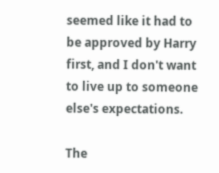seemed like it had to be approved by Harry first, and I don't want to live up to someone else's expectations.

The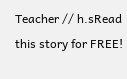Teacher // h.sRead this story for FREE!